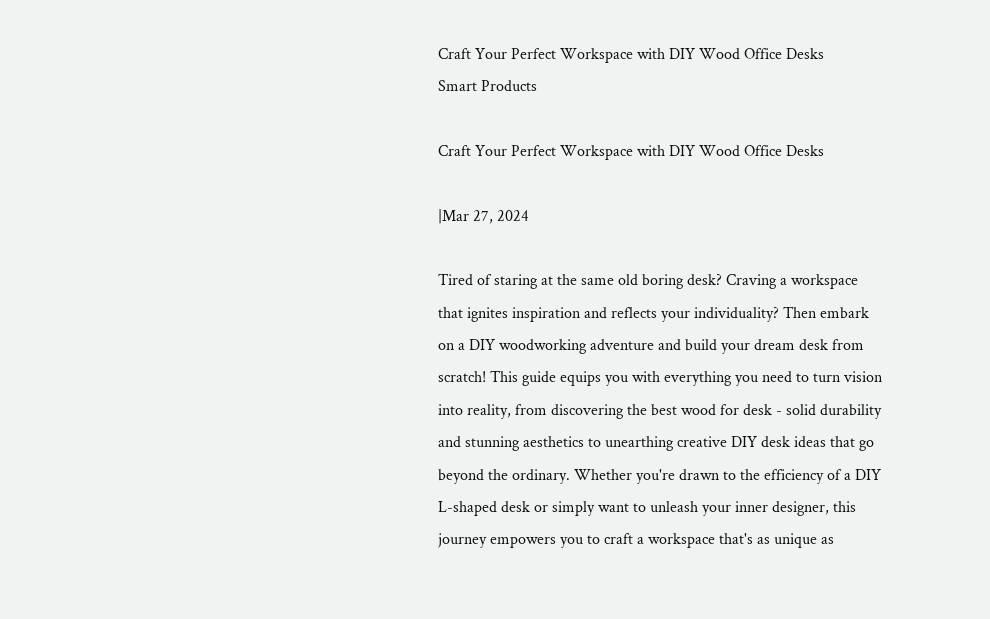Craft Your Perfect Workspace with DIY Wood Office Desks
Smart Products

Craft Your Perfect Workspace with DIY Wood Office Desks

|Mar 27, 2024

Tired of staring at the same old boring desk? Craving a workspace that ignites inspiration and reflects your individuality? Then embark on a DIY woodworking adventure and build your dream desk from scratch! This guide equips you with everything you need to turn vision into reality, from discovering the best wood for desk - solid durability and stunning aesthetics to unearthing creative DIY desk ideas that go beyond the ordinary. Whether you're drawn to the efficiency of a DIY L-shaped desk or simply want to unleash your inner designer, this journey empowers you to craft a workspace that's as unique as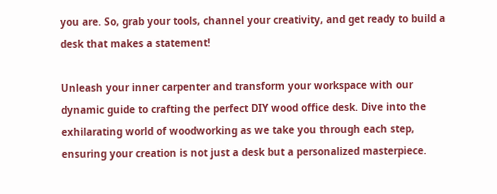you are. So, grab your tools, channel your creativity, and get ready to build a desk that makes a statement!

Unleash your inner carpenter and transform your workspace with our dynamic guide to crafting the perfect DIY wood office desk. Dive into the exhilarating world of woodworking as we take you through each step, ensuring your creation is not just a desk but a personalized masterpiece.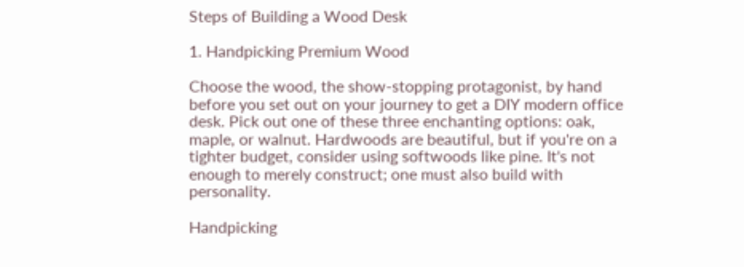Steps of Building a Wood Desk

1. Handpicking Premium Wood

Choose the wood, the show-stopping protagonist, by hand before you set out on your journey to get a DIY modern office desk. Pick out one of these three enchanting options: oak, maple, or walnut. Hardwoods are beautiful, but if you're on a tighter budget, consider using softwoods like pine. It's not enough to merely construct; one must also build with personality.

Handpicking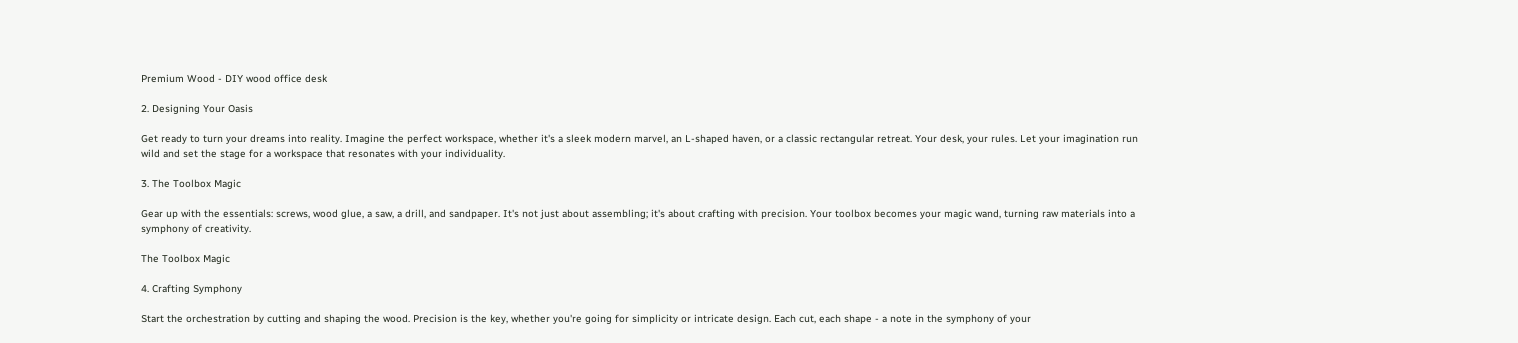Premium Wood - DIY wood office desk

2. Designing Your Oasis

Get ready to turn your dreams into reality. Imagine the perfect workspace, whether it's a sleek modern marvel, an L-shaped haven, or a classic rectangular retreat. Your desk, your rules. Let your imagination run wild and set the stage for a workspace that resonates with your individuality.

3. The Toolbox Magic

Gear up with the essentials: screws, wood glue, a saw, a drill, and sandpaper. It's not just about assembling; it's about crafting with precision. Your toolbox becomes your magic wand, turning raw materials into a symphony of creativity.

The Toolbox Magic

4. Crafting Symphony

Start the orchestration by cutting and shaping the wood. Precision is the key, whether you're going for simplicity or intricate design. Each cut, each shape - a note in the symphony of your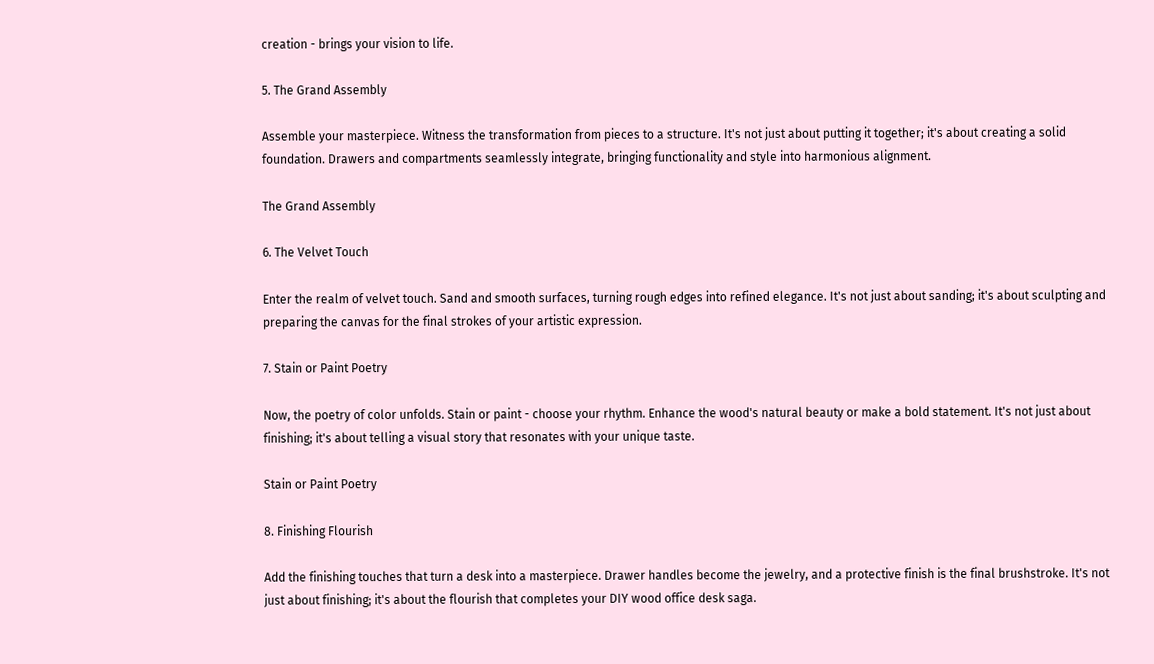creation - brings your vision to life.

5. The Grand Assembly

Assemble your masterpiece. Witness the transformation from pieces to a structure. It's not just about putting it together; it's about creating a solid foundation. Drawers and compartments seamlessly integrate, bringing functionality and style into harmonious alignment.

The Grand Assembly

6. The Velvet Touch

Enter the realm of velvet touch. Sand and smooth surfaces, turning rough edges into refined elegance. It's not just about sanding; it's about sculpting and preparing the canvas for the final strokes of your artistic expression.

7. Stain or Paint Poetry

Now, the poetry of color unfolds. Stain or paint - choose your rhythm. Enhance the wood's natural beauty or make a bold statement. It's not just about finishing; it's about telling a visual story that resonates with your unique taste.

Stain or Paint Poetry

8. Finishing Flourish

Add the finishing touches that turn a desk into a masterpiece. Drawer handles become the jewelry, and a protective finish is the final brushstroke. It's not just about finishing; it's about the flourish that completes your DIY wood office desk saga.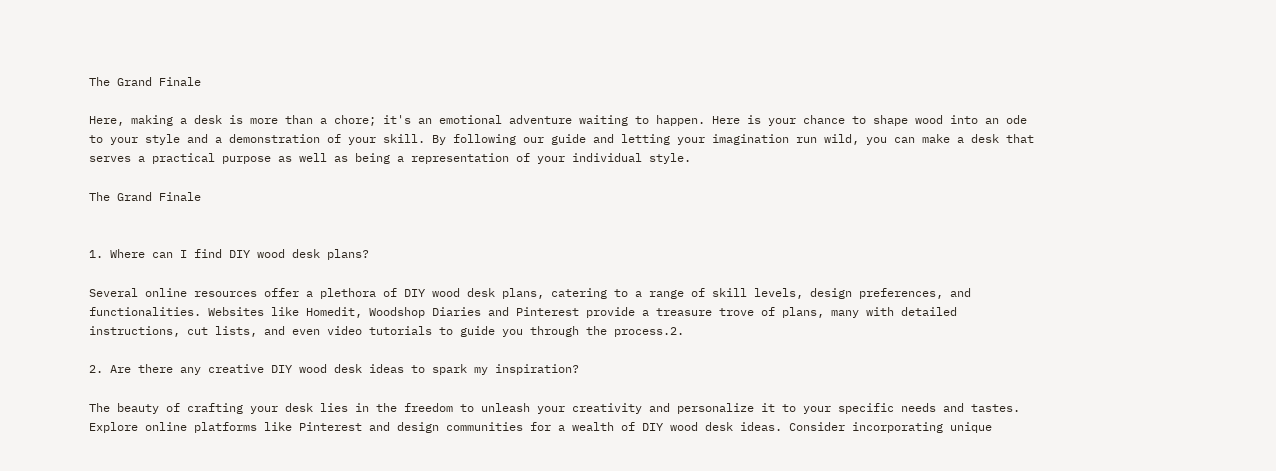The Grand Finale

Here, making a desk is more than a chore; it's an emotional adventure waiting to happen. Here is your chance to shape wood into an ode to your style and a demonstration of your skill. By following our guide and letting your imagination run wild, you can make a desk that serves a practical purpose as well as being a representation of your individual style.

The Grand Finale


1. Where can I find DIY wood desk plans?

Several online resources offer a plethora of DIY wood desk plans, catering to a range of skill levels, design preferences, and functionalities. Websites like Homedit, Woodshop Diaries and Pinterest provide a treasure trove of plans, many with detailed instructions, cut lists, and even video tutorials to guide you through the process.2.

2. Are there any creative DIY wood desk ideas to spark my inspiration?

The beauty of crafting your desk lies in the freedom to unleash your creativity and personalize it to your specific needs and tastes. Explore online platforms like Pinterest and design communities for a wealth of DIY wood desk ideas. Consider incorporating unique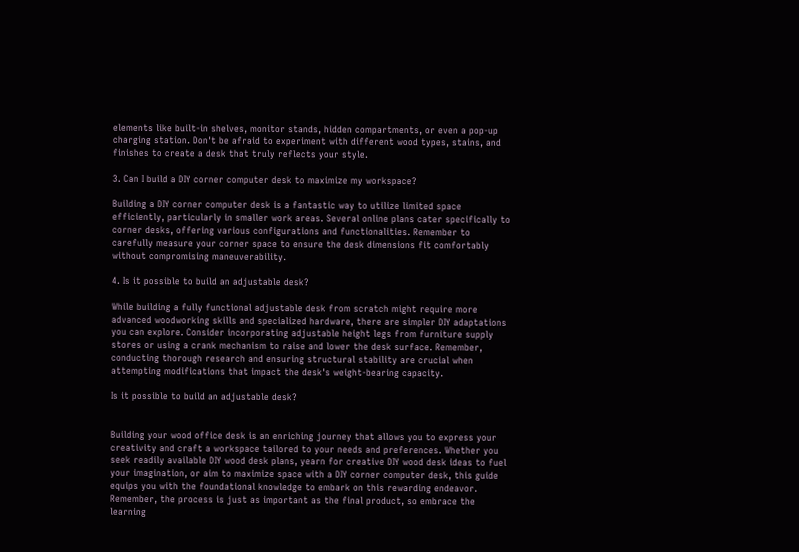elements like built-in shelves, monitor stands, hidden compartments, or even a pop-up charging station. Don't be afraid to experiment with different wood types, stains, and finishes to create a desk that truly reflects your style.

3. Can I build a DIY corner computer desk to maximize my workspace?

Building a DIY corner computer desk is a fantastic way to utilize limited space efficiently, particularly in smaller work areas. Several online plans cater specifically to corner desks, offering various configurations and functionalities. Remember to carefully measure your corner space to ensure the desk dimensions fit comfortably without compromising maneuverability.

4. Is it possible to build an adjustable desk?

While building a fully functional adjustable desk from scratch might require more advanced woodworking skills and specialized hardware, there are simpler DIY adaptations you can explore. Consider incorporating adjustable height legs from furniture supply stores or using a crank mechanism to raise and lower the desk surface. Remember, conducting thorough research and ensuring structural stability are crucial when attempting modifications that impact the desk's weight-bearing capacity.

Is it possible to build an adjustable desk?


Building your wood office desk is an enriching journey that allows you to express your creativity and craft a workspace tailored to your needs and preferences. Whether you seek readily available DIY wood desk plans, yearn for creative DIY wood desk ideas to fuel your imagination, or aim to maximize space with a DIY corner computer desk, this guide equips you with the foundational knowledge to embark on this rewarding endeavor. Remember, the process is just as important as the final product, so embrace the learning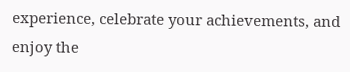experience, celebrate your achievements, and enjoy the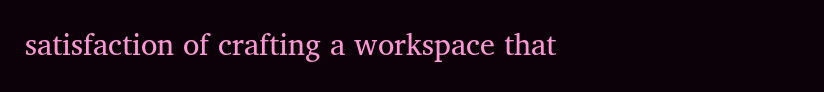satisfaction of crafting a workspace that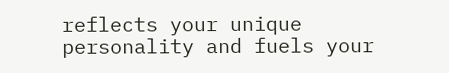reflects your unique personality and fuels your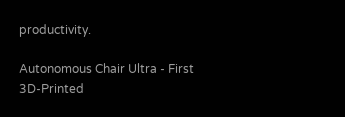productivity.

Autonomous Chair Ultra - First 3D-Printed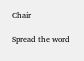Chair

Spread the word